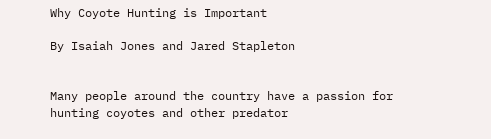Why Coyote Hunting is Important

By Isaiah Jones and Jared Stapleton


Many people around the country have a passion for hunting coyotes and other predator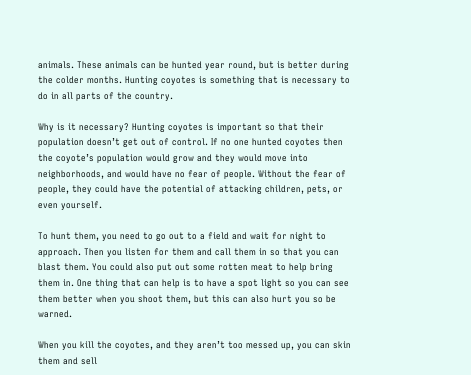animals. These animals can be hunted year round, but is better during the colder months. Hunting coyotes is something that is necessary to do in all parts of the country.

Why is it necessary? Hunting coyotes is important so that their population doesn’t get out of control. If no one hunted coyotes then the coyote’s population would grow and they would move into neighborhoods, and would have no fear of people. Without the fear of people, they could have the potential of attacking children, pets, or even yourself.

To hunt them, you need to go out to a field and wait for night to approach. Then you listen for them and call them in so that you can blast them. You could also put out some rotten meat to help bring them in. One thing that can help is to have a spot light so you can see them better when you shoot them, but this can also hurt you so be warned.

When you kill the coyotes, and they aren’t too messed up, you can skin them and sell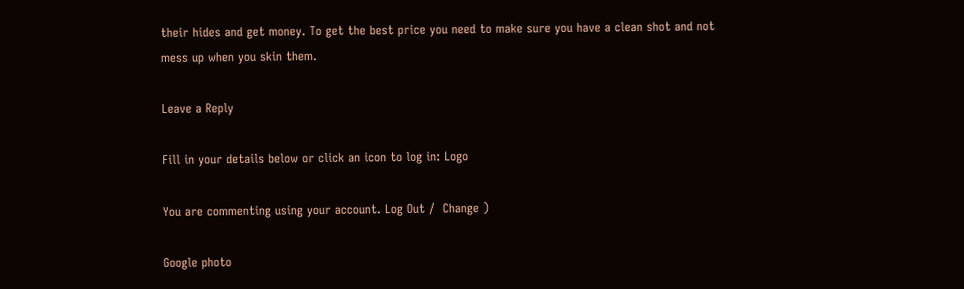their hides and get money. To get the best price you need to make sure you have a clean shot and not mess up when you skin them.

Leave a Reply

Fill in your details below or click an icon to log in: Logo

You are commenting using your account. Log Out /  Change )

Google photo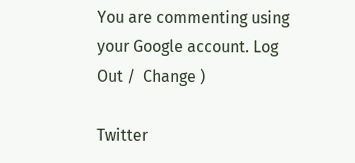You are commenting using your Google account. Log Out /  Change )

Twitter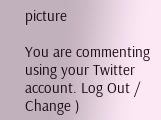picture

You are commenting using your Twitter account. Log Out /  Change )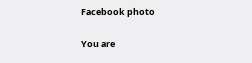Facebook photo

You are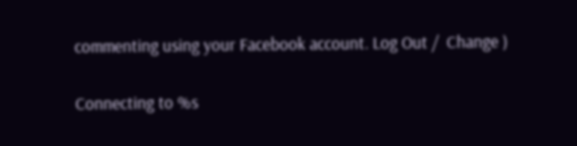commenting using your Facebook account. Log Out /  Change )

Connecting to %s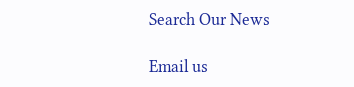Search Our News

Email us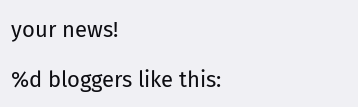your news!

%d bloggers like this: